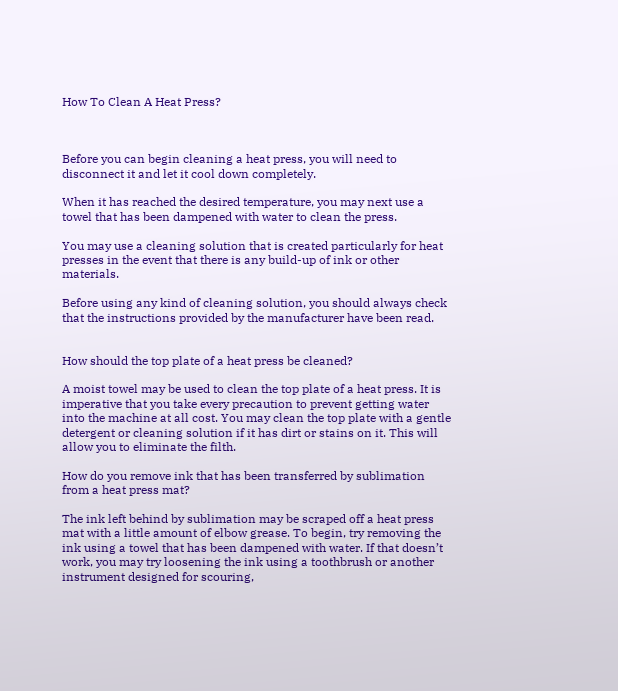How To Clean A Heat Press?



Before you can begin cleaning a heat press, you will need to disconnect it and let it cool down completely.

When it has reached the desired temperature, you may next use a towel that has been dampened with water to clean the press.

You may use a cleaning solution that is created particularly for heat presses in the event that there is any build-up of ink or other materials.

Before using any kind of cleaning solution, you should always check that the instructions provided by the manufacturer have been read.


How should the top plate of a heat press be cleaned?

A moist towel may be used to clean the top plate of a heat press. It is imperative that you take every precaution to prevent getting water into the machine at all cost. You may clean the top plate with a gentle detergent or cleaning solution if it has dirt or stains on it. This will allow you to eliminate the filth.

How do you remove ink that has been transferred by sublimation from a heat press mat?

The ink left behind by sublimation may be scraped off a heat press mat with a little amount of elbow grease. To begin, try removing the ink using a towel that has been dampened with water. If that doesn’t work, you may try loosening the ink using a toothbrush or another instrument designed for scouring,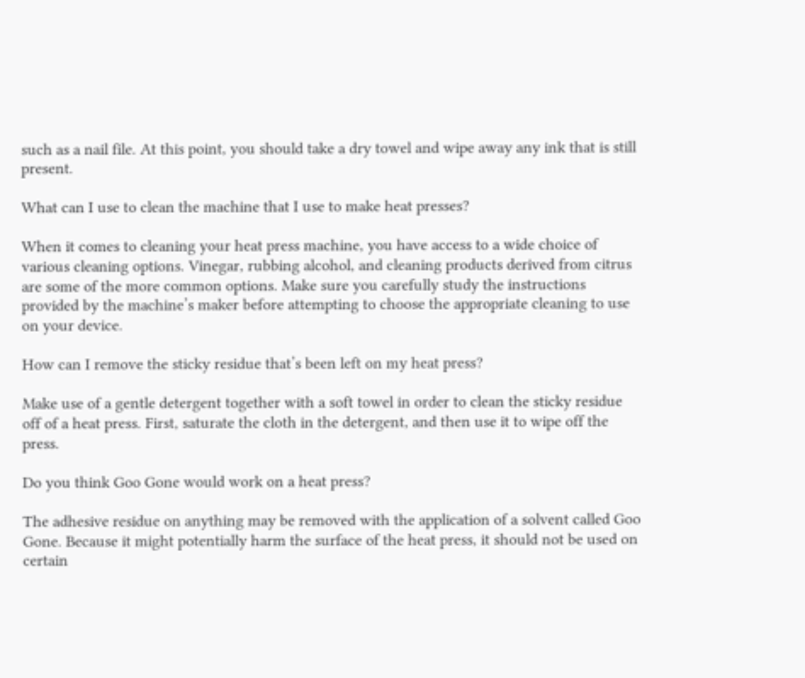such as a nail file. At this point, you should take a dry towel and wipe away any ink that is still present.

What can I use to clean the machine that I use to make heat presses?

When it comes to cleaning your heat press machine, you have access to a wide choice of various cleaning options. Vinegar, rubbing alcohol, and cleaning products derived from citrus are some of the more common options. Make sure you carefully study the instructions provided by the machine’s maker before attempting to choose the appropriate cleaning to use on your device.

How can I remove the sticky residue that’s been left on my heat press?

Make use of a gentle detergent together with a soft towel in order to clean the sticky residue off of a heat press. First, saturate the cloth in the detergent, and then use it to wipe off the press.

Do you think Goo Gone would work on a heat press?

The adhesive residue on anything may be removed with the application of a solvent called Goo Gone. Because it might potentially harm the surface of the heat press, it should not be used on certain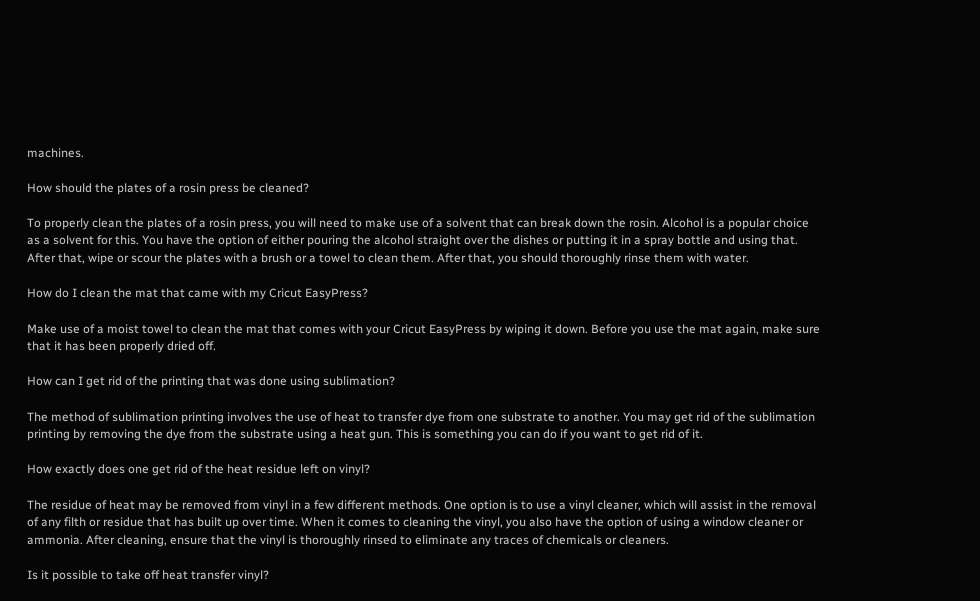machines.

How should the plates of a rosin press be cleaned?

To properly clean the plates of a rosin press, you will need to make use of a solvent that can break down the rosin. Alcohol is a popular choice as a solvent for this. You have the option of either pouring the alcohol straight over the dishes or putting it in a spray bottle and using that. After that, wipe or scour the plates with a brush or a towel to clean them. After that, you should thoroughly rinse them with water.

How do I clean the mat that came with my Cricut EasyPress?

Make use of a moist towel to clean the mat that comes with your Cricut EasyPress by wiping it down. Before you use the mat again, make sure that it has been properly dried off.

How can I get rid of the printing that was done using sublimation?

The method of sublimation printing involves the use of heat to transfer dye from one substrate to another. You may get rid of the sublimation printing by removing the dye from the substrate using a heat gun. This is something you can do if you want to get rid of it.

How exactly does one get rid of the heat residue left on vinyl?

The residue of heat may be removed from vinyl in a few different methods. One option is to use a vinyl cleaner, which will assist in the removal of any filth or residue that has built up over time. When it comes to cleaning the vinyl, you also have the option of using a window cleaner or ammonia. After cleaning, ensure that the vinyl is thoroughly rinsed to eliminate any traces of chemicals or cleaners.

Is it possible to take off heat transfer vinyl?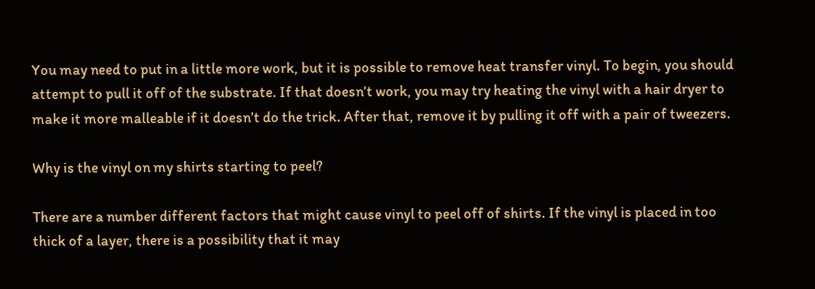You may need to put in a little more work, but it is possible to remove heat transfer vinyl. To begin, you should attempt to pull it off of the substrate. If that doesn’t work, you may try heating the vinyl with a hair dryer to make it more malleable if it doesn’t do the trick. After that, remove it by pulling it off with a pair of tweezers.

Why is the vinyl on my shirts starting to peel?

There are a number different factors that might cause vinyl to peel off of shirts. If the vinyl is placed in too thick of a layer, there is a possibility that it may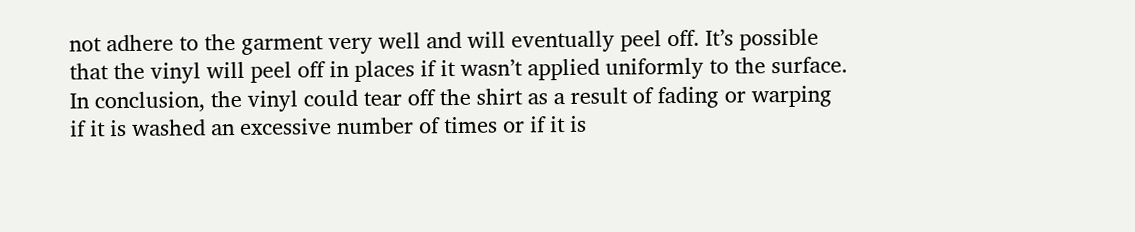not adhere to the garment very well and will eventually peel off. It’s possible that the vinyl will peel off in places if it wasn’t applied uniformly to the surface. In conclusion, the vinyl could tear off the shirt as a result of fading or warping if it is washed an excessive number of times or if it is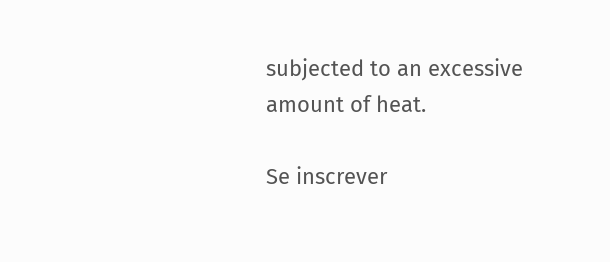subjected to an excessive amount of heat.

Se inscrever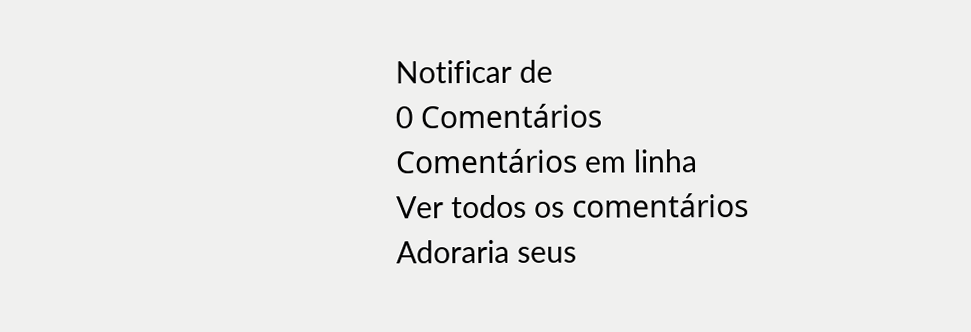Notificar de
0 Comentários
Comentários em linha
Ver todos os comentários
Adoraria seus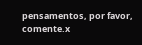pensamentos, por favor, comente.x